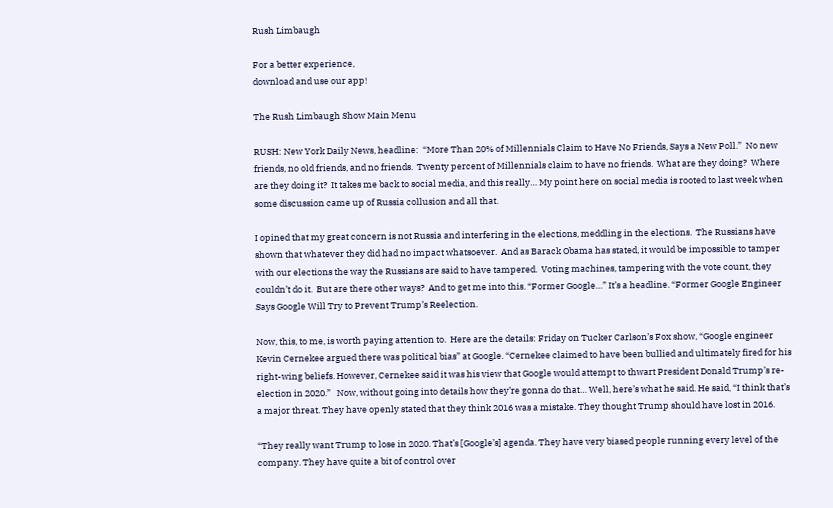Rush Limbaugh

For a better experience,
download and use our app!

The Rush Limbaugh Show Main Menu

RUSH: New York Daily News, headline:  “More Than 20% of Millennials Claim to Have No Friends, Says a New Poll.”  No new friends, no old friends, and no friends.  Twenty percent of Millennials claim to have no friends.  What are they doing?  Where are they doing it?  It takes me back to social media, and this really… My point here on social media is rooted to last week when some discussion came up of Russia collusion and all that.

I opined that my great concern is not Russia and interfering in the elections, meddling in the elections.  The Russians have shown that whatever they did had no impact whatsoever.  And as Barack Obama has stated, it would be impossible to tamper with our elections the way the Russians are said to have tampered.  Voting machines, tampering with the vote count, they couldn’t do it.  But are there other ways?  And to get me into this. “Former Google…” It’s a headline. “Former Google Engineer Says Google Will Try to Prevent Trump’s Reelection.

Now, this, to me, is worth paying attention to.  Here are the details: Friday on Tucker Carlson’s Fox show, “Google engineer Kevin Cernekee argued there was political bias” at Google. “Cernekee claimed to have been bullied and ultimately fired for his right-wing beliefs. However, Cernekee said it was his view that Google would attempt to thwart President Donald Trump’s re-election in 2020.”   Now, without going into details how they’re gonna do that… Well, here’s what he said. He said, “I think that’s a major threat. They have openly stated that they think 2016 was a mistake. They thought Trump should have lost in 2016.

“They really want Trump to lose in 2020. That’s [Google’s] agenda. They have very biased people running every level of the company. They have quite a bit of control over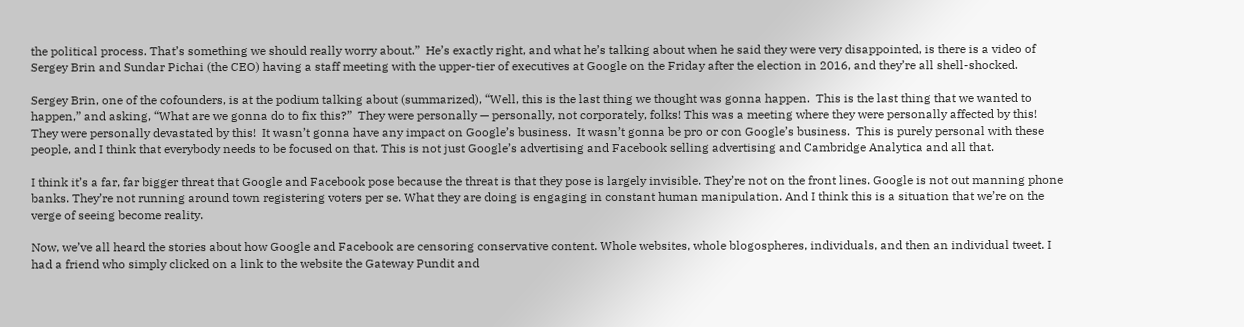the political process. That’s something we should really worry about.”  He’s exactly right, and what he’s talking about when he said they were very disappointed, is there is a video of Sergey Brin and Sundar Pichai (the CEO) having a staff meeting with the upper-tier of executives at Google on the Friday after the election in 2016, and they’re all shell-shocked.

Sergey Brin, one of the cofounders, is at the podium talking about (summarized), “Well, this is the last thing we thought was gonna happen.  This is the last thing that we wanted to happen,” and asking, “What are we gonna do to fix this?”  They were personally — personally, not corporately, folks! This was a meeting where they were personally affected by this!  They were personally devastated by this!  It wasn’t gonna have any impact on Google’s business.  It wasn’t gonna be pro or con Google’s business.  This is purely personal with these people, and I think that everybody needs to be focused on that. This is not just Google’s advertising and Facebook selling advertising and Cambridge Analytica and all that.

I think it’s a far, far bigger threat that Google and Facebook pose because the threat is that they pose is largely invisible. They’re not on the front lines. Google is not out manning phone banks. They’re not running around town registering voters per se. What they are doing is engaging in constant human manipulation. And I think this is a situation that we’re on the verge of seeing become reality.

Now, we’ve all heard the stories about how Google and Facebook are censoring conservative content. Whole websites, whole blogospheres, individuals, and then an individual tweet. I had a friend who simply clicked on a link to the website the Gateway Pundit and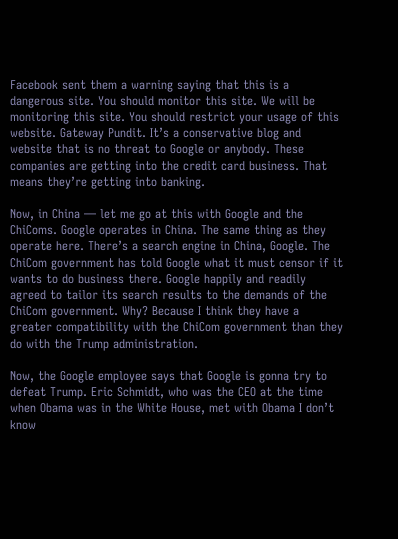Facebook sent them a warning saying that this is a dangerous site. You should monitor this site. We will be monitoring this site. You should restrict your usage of this website. Gateway Pundit. It’s a conservative blog and website that is no threat to Google or anybody. These companies are getting into the credit card business. That means they’re getting into banking.

Now, in China — let me go at this with Google and the ChiComs. Google operates in China. The same thing as they operate here. There’s a search engine in China, Google. The ChiCom government has told Google what it must censor if it wants to do business there. Google happily and readily agreed to tailor its search results to the demands of the ChiCom government. Why? Because I think they have a greater compatibility with the ChiCom government than they do with the Trump administration.

Now, the Google employee says that Google is gonna try to defeat Trump. Eric Schmidt, who was the CEO at the time when Obama was in the White House, met with Obama I don’t know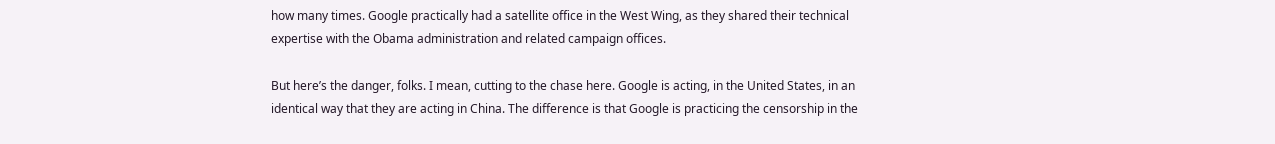how many times. Google practically had a satellite office in the West Wing, as they shared their technical expertise with the Obama administration and related campaign offices.

But here’s the danger, folks. I mean, cutting to the chase here. Google is acting, in the United States, in an identical way that they are acting in China. The difference is that Google is practicing the censorship in the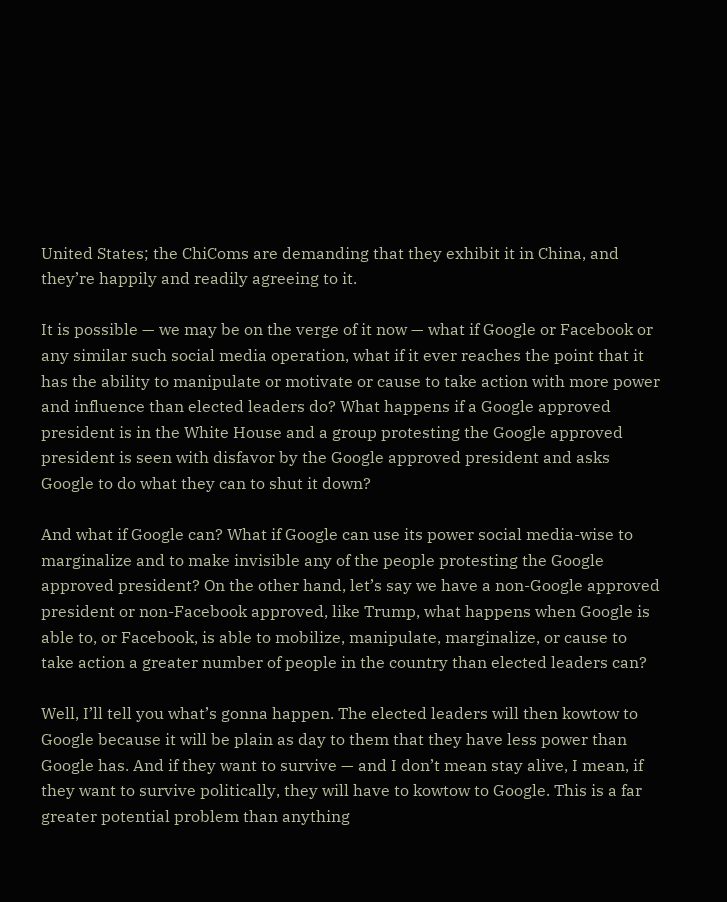United States; the ChiComs are demanding that they exhibit it in China, and they’re happily and readily agreeing to it.

It is possible — we may be on the verge of it now — what if Google or Facebook or any similar such social media operation, what if it ever reaches the point that it has the ability to manipulate or motivate or cause to take action with more power and influence than elected leaders do? What happens if a Google approved president is in the White House and a group protesting the Google approved president is seen with disfavor by the Google approved president and asks Google to do what they can to shut it down?

And what if Google can? What if Google can use its power social media-wise to marginalize and to make invisible any of the people protesting the Google approved president? On the other hand, let’s say we have a non-Google approved president or non-Facebook approved, like Trump, what happens when Google is able to, or Facebook, is able to mobilize, manipulate, marginalize, or cause to take action a greater number of people in the country than elected leaders can?

Well, I’ll tell you what’s gonna happen. The elected leaders will then kowtow to Google because it will be plain as day to them that they have less power than Google has. And if they want to survive — and I don’t mean stay alive, I mean, if they want to survive politically, they will have to kowtow to Google. This is a far greater potential problem than anything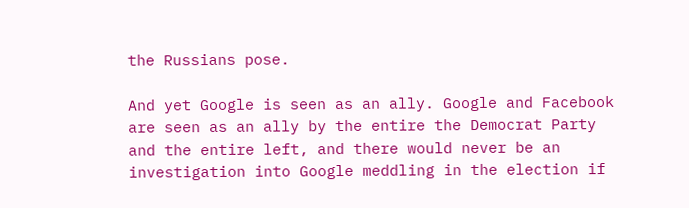the Russians pose.

And yet Google is seen as an ally. Google and Facebook are seen as an ally by the entire the Democrat Party and the entire left, and there would never be an investigation into Google meddling in the election if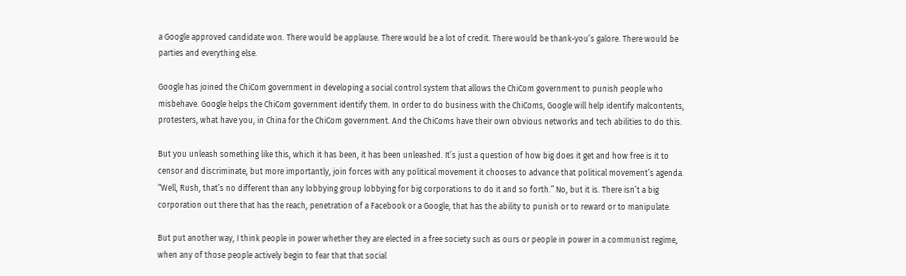a Google approved candidate won. There would be applause. There would be a lot of credit. There would be thank-you’s galore. There would be parties and everything else.

Google has joined the ChiCom government in developing a social control system that allows the ChiCom government to punish people who misbehave. Google helps the ChiCom government identify them. In order to do business with the ChiComs, Google will help identify malcontents, protesters, what have you, in China for the ChiCom government. And the ChiComs have their own obvious networks and tech abilities to do this.

But you unleash something like this, which it has been, it has been unleashed. It’s just a question of how big does it get and how free is it to censor and discriminate, but more importantly, join forces with any political movement it chooses to advance that political movement’s agenda. “Well, Rush, that’s no different than any lobbying group lobbying for big corporations to do it and so forth.” No, but it is. There isn’t a big corporation out there that has the reach, penetration of a Facebook or a Google, that has the ability to punish or to reward or to manipulate.

But put another way, I think people in power whether they are elected in a free society such as ours or people in power in a communist regime, when any of those people actively begin to fear that that social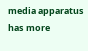media apparatus has more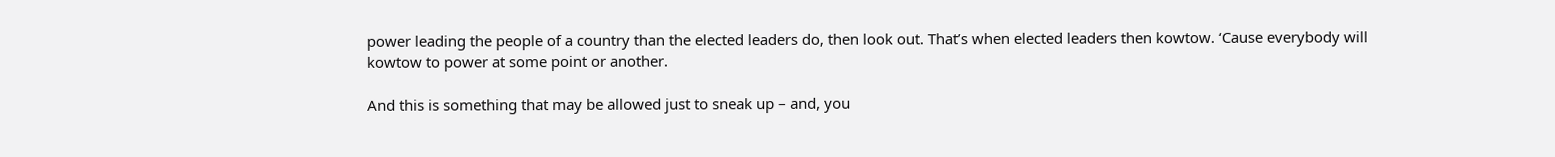power leading the people of a country than the elected leaders do, then look out. That’s when elected leaders then kowtow. ‘Cause everybody will kowtow to power at some point or another.

And this is something that may be allowed just to sneak up – and, you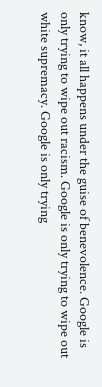know, it all happens under the guise of benevolence. Google is only trying to wipe out racism. Google is only trying to wipe out white supremacy. Google is only trying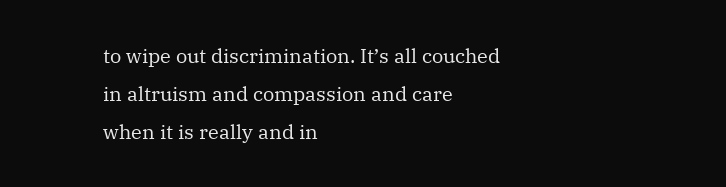to wipe out discrimination. It’s all couched in altruism and compassion and care when it is really and in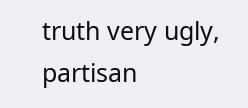truth very ugly, partisan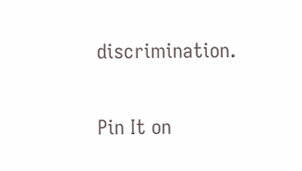discrimination.

Pin It on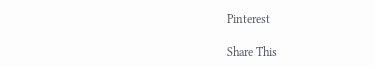Pinterest

Share This